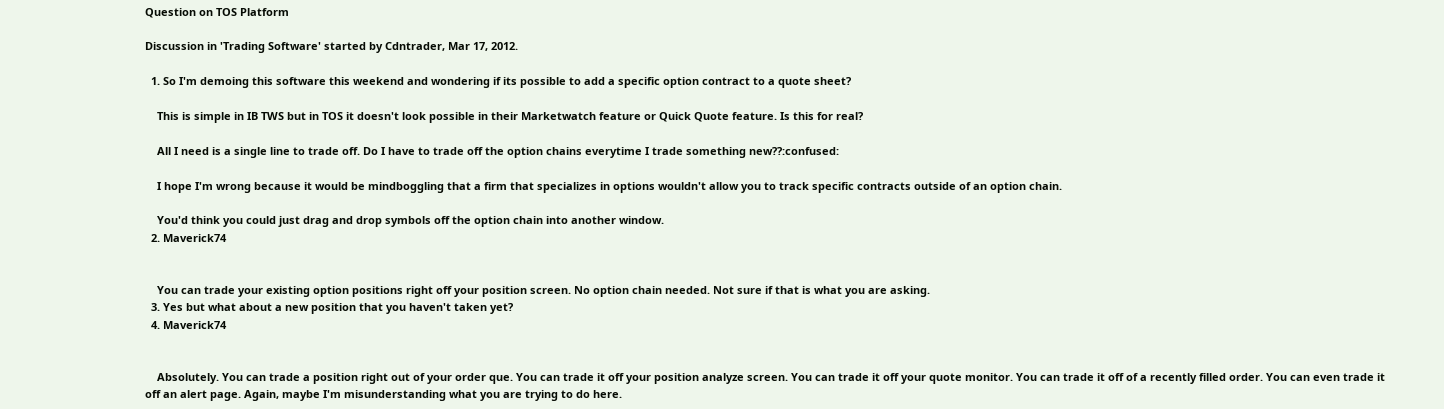Question on TOS Platform

Discussion in 'Trading Software' started by Cdntrader, Mar 17, 2012.

  1. So I'm demoing this software this weekend and wondering if its possible to add a specific option contract to a quote sheet?

    This is simple in IB TWS but in TOS it doesn't look possible in their Marketwatch feature or Quick Quote feature. Is this for real?

    All I need is a single line to trade off. Do I have to trade off the option chains everytime I trade something new??:confused:

    I hope I'm wrong because it would be mindboggling that a firm that specializes in options wouldn't allow you to track specific contracts outside of an option chain.

    You'd think you could just drag and drop symbols off the option chain into another window.
  2. Maverick74


    You can trade your existing option positions right off your position screen. No option chain needed. Not sure if that is what you are asking.
  3. Yes but what about a new position that you haven't taken yet?
  4. Maverick74


    Absolutely. You can trade a position right out of your order que. You can trade it off your position analyze screen. You can trade it off your quote monitor. You can trade it off of a recently filled order. You can even trade it off an alert page. Again, maybe I'm misunderstanding what you are trying to do here.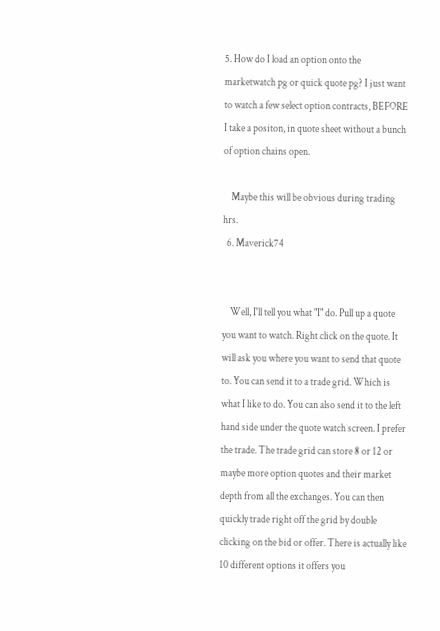5. How do I load an option onto the marketwatch pg or quick quote pg? I just want to watch a few select option contracts, BEFORE I take a positon, in quote sheet without a bunch of option chains open.

    Maybe this will be obvious during trading hrs.
  6. Maverick74


    Well, I'll tell you what "I" do. Pull up a quote you want to watch. Right click on the quote. It will ask you where you want to send that quote to. You can send it to a trade grid. Which is what I like to do. You can also send it to the left hand side under the quote watch screen. I prefer the trade. The trade grid can store 8 or 12 or maybe more option quotes and their market depth from all the exchanges. You can then quickly trade right off the grid by double clicking on the bid or offer. There is actually like 10 different options it offers you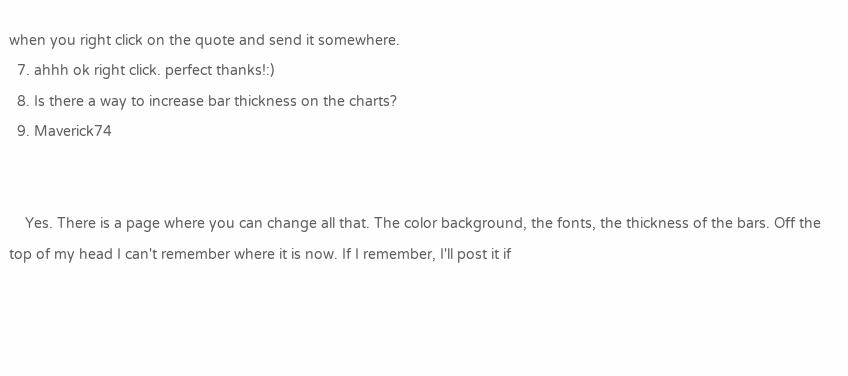when you right click on the quote and send it somewhere.
  7. ahhh ok right click. perfect thanks!:)
  8. Is there a way to increase bar thickness on the charts?
  9. Maverick74


    Yes. There is a page where you can change all that. The color background, the fonts, the thickness of the bars. Off the top of my head I can't remember where it is now. If I remember, I'll post it if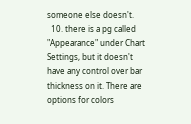someone else doesn't.
  10. there is a pg called "Appearance" under Chart Settings, but it doesn't have any control over bar thickness on it. There are options for colors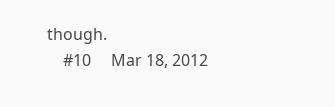though.
    #10     Mar 18, 2012